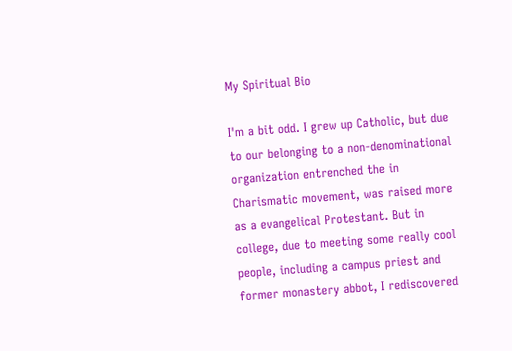My Spiritual Bio

I'm a bit odd. I grew up Catholic, but due to our belonging to a non-denominational organization entrenched the in Charismatic movement, was raised more as a evangelical Protestant. But in college, due to meeting some really cool people, including a campus priest and former monastery abbot, I rediscovered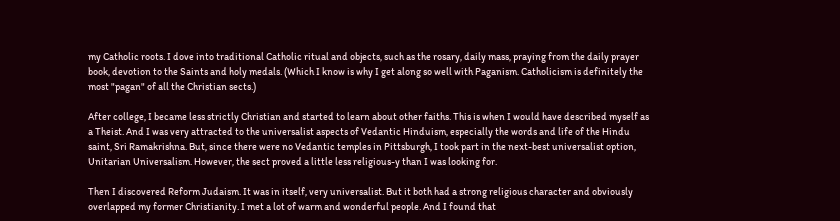my Catholic roots. I dove into traditional Catholic ritual and objects, such as the rosary, daily mass, praying from the daily prayer book, devotion to the Saints and holy medals. (Which I know is why I get along so well with Paganism. Catholicism is definitely the most "pagan" of all the Christian sects.)

After college, I became less strictly Christian and started to learn about other faiths. This is when I would have described myself as a Theist. And I was very attracted to the universalist aspects of Vedantic Hinduism, especially the words and life of the Hindu saint, Sri Ramakrishna. But, since there were no Vedantic temples in Pittsburgh, I took part in the next-best universalist option, Unitarian Universalism. However, the sect proved a little less religious-y than I was looking for.

Then I discovered Reform Judaism. It was in itself, very universalist. But it both had a strong religious character and obviously overlapped my former Christianity. I met a lot of warm and wonderful people. And I found that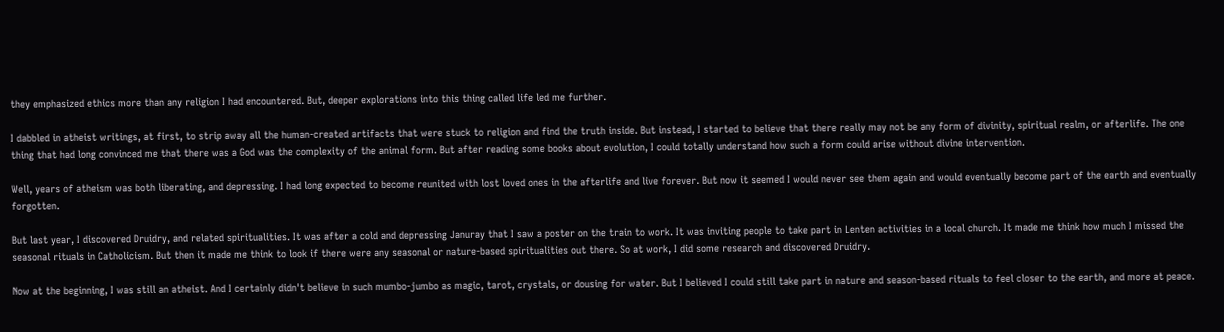they emphasized ethics more than any religion I had encountered. But, deeper explorations into this thing called life led me further.

I dabbled in atheist writings, at first, to strip away all the human-created artifacts that were stuck to religion and find the truth inside. But instead, I started to believe that there really may not be any form of divinity, spiritual realm, or afterlife. The one thing that had long convinced me that there was a God was the complexity of the animal form. But after reading some books about evolution, I could totally understand how such a form could arise without divine intervention.

Well, years of atheism was both liberating, and depressing. I had long expected to become reunited with lost loved ones in the afterlife and live forever. But now it seemed I would never see them again and would eventually become part of the earth and eventually forgotten.

But last year, I discovered Druidry, and related spiritualities. It was after a cold and depressing Januray that I saw a poster on the train to work. It was inviting people to take part in Lenten activities in a local church. It made me think how much I missed the seasonal rituals in Catholicism. But then it made me think to look if there were any seasonal or nature-based spiritualities out there. So at work, I did some research and discovered Druidry.

Now at the beginning, I was still an atheist. And I certainly didn't believe in such mumbo-jumbo as magic, tarot, crystals, or dousing for water. But I believed I could still take part in nature and season-based rituals to feel closer to the earth, and more at peace.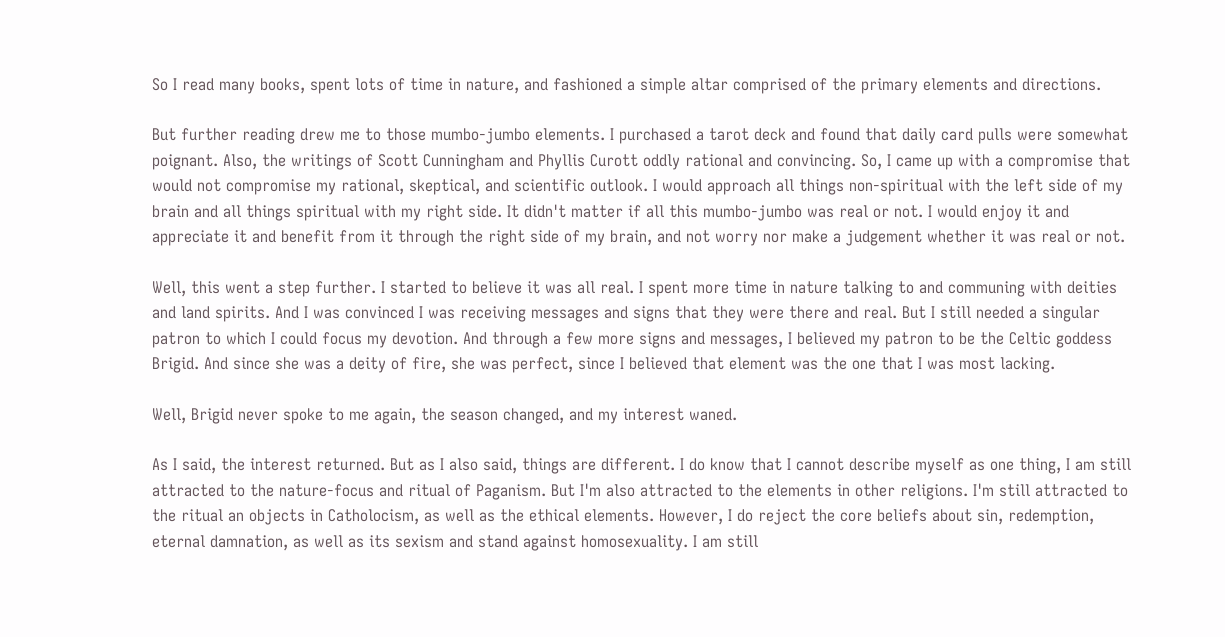So I read many books, spent lots of time in nature, and fashioned a simple altar comprised of the primary elements and directions.

But further reading drew me to those mumbo-jumbo elements. I purchased a tarot deck and found that daily card pulls were somewhat poignant. Also, the writings of Scott Cunningham and Phyllis Curott oddly rational and convincing. So, I came up with a compromise that would not compromise my rational, skeptical, and scientific outlook. I would approach all things non-spiritual with the left side of my brain and all things spiritual with my right side. It didn't matter if all this mumbo-jumbo was real or not. I would enjoy it and appreciate it and benefit from it through the right side of my brain, and not worry nor make a judgement whether it was real or not.

Well, this went a step further. I started to believe it was all real. I spent more time in nature talking to and communing with deities and land spirits. And I was convinced I was receiving messages and signs that they were there and real. But I still needed a singular patron to which I could focus my devotion. And through a few more signs and messages, I believed my patron to be the Celtic goddess Brigid. And since she was a deity of fire, she was perfect, since I believed that element was the one that I was most lacking.

Well, Brigid never spoke to me again, the season changed, and my interest waned.

As I said, the interest returned. But as I also said, things are different. I do know that I cannot describe myself as one thing, I am still attracted to the nature-focus and ritual of Paganism. But I'm also attracted to the elements in other religions. I'm still attracted to the ritual an objects in Catholocism, as well as the ethical elements. However, I do reject the core beliefs about sin, redemption, eternal damnation, as well as its sexism and stand against homosexuality. I am still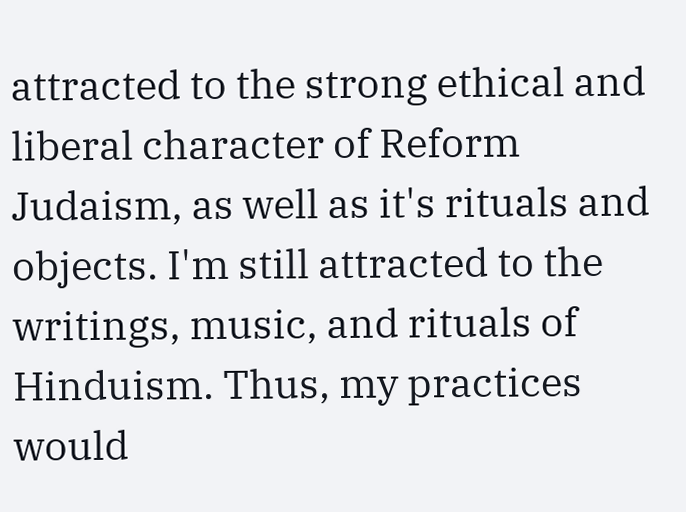attracted to the strong ethical and liberal character of Reform Judaism, as well as it's rituals and objects. I'm still attracted to the writings, music, and rituals of Hinduism. Thus, my practices would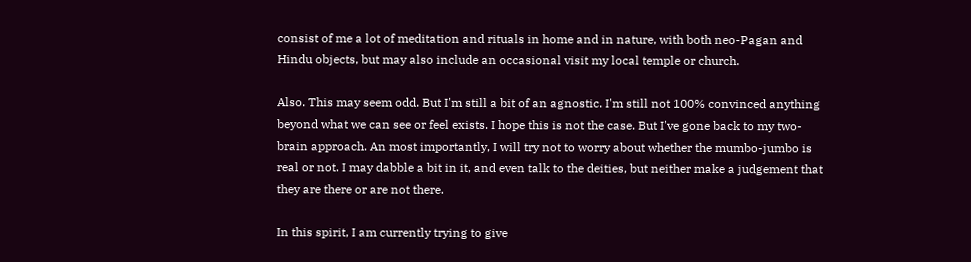consist of me a lot of meditation and rituals in home and in nature, with both neo-Pagan and Hindu objects, but may also include an occasional visit my local temple or church.

Also. This may seem odd. But I'm still a bit of an agnostic. I'm still not 100% convinced anything beyond what we can see or feel exists. I hope this is not the case. But I've gone back to my two-brain approach. An most importantly, I will try not to worry about whether the mumbo-jumbo is real or not. I may dabble a bit in it, and even talk to the deities, but neither make a judgement that they are there or are not there.

In this spirit, I am currently trying to give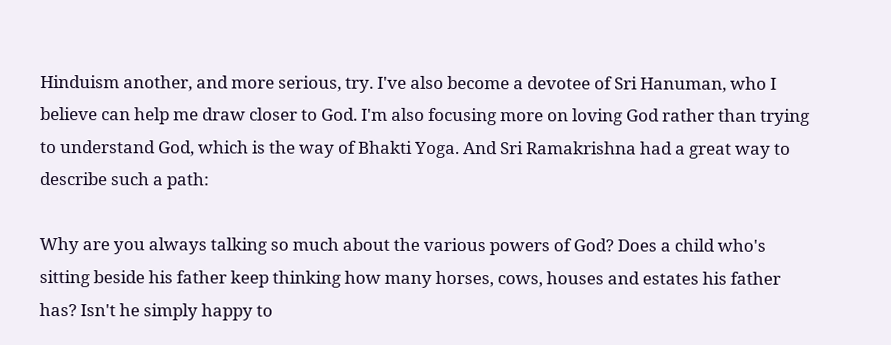Hinduism another, and more serious, try. I've also become a devotee of Sri Hanuman, who I believe can help me draw closer to God. I'm also focusing more on loving God rather than trying to understand God, which is the way of Bhakti Yoga. And Sri Ramakrishna had a great way to describe such a path:

Why are you always talking so much about the various powers of God? Does a child who's sitting beside his father keep thinking how many horses, cows, houses and estates his father has? Isn't he simply happy to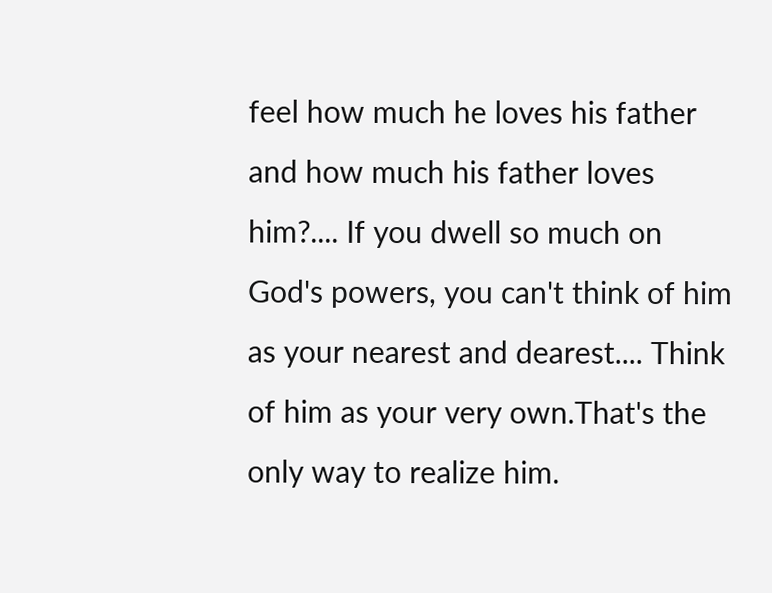feel how much he loves his father and how much his father loves him?.... If you dwell so much on God's powers, you can't think of him as your nearest and dearest.... Think of him as your very own.That's the only way to realize him.